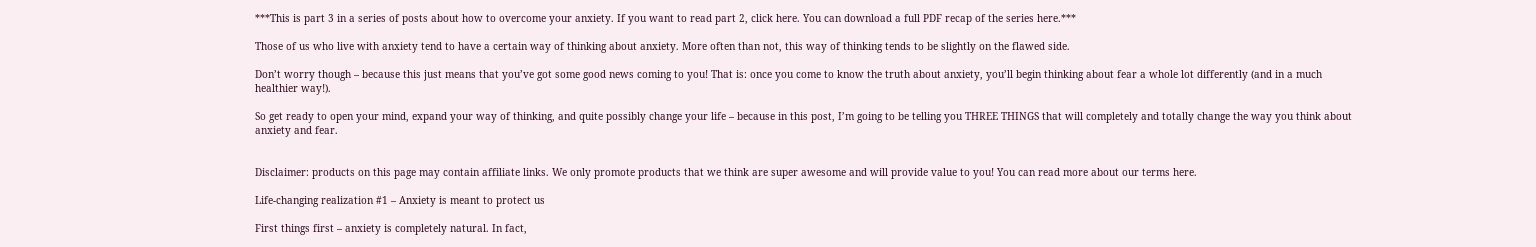***This is part 3 in a series of posts about how to overcome your anxiety. If you want to read part 2, click here. You can download a full PDF recap of the series here.***

Those of us who live with anxiety tend to have a certain way of thinking about anxiety. More often than not, this way of thinking tends to be slightly on the flawed side.

Don’t worry though – because this just means that you’ve got some good news coming to you! That is: once you come to know the truth about anxiety, you’ll begin thinking about fear a whole lot differently (and in a much healthier way!).

So get ready to open your mind, expand your way of thinking, and quite possibly change your life – because in this post, I’m going to be telling you THREE THINGS that will completely and totally change the way you think about anxiety and fear.


Disclaimer: products on this page may contain affiliate links. We only promote products that we think are super awesome and will provide value to you! You can read more about our terms here.

Life-changing realization #1 – Anxiety is meant to protect us

First things first – anxiety is completely natural. In fact,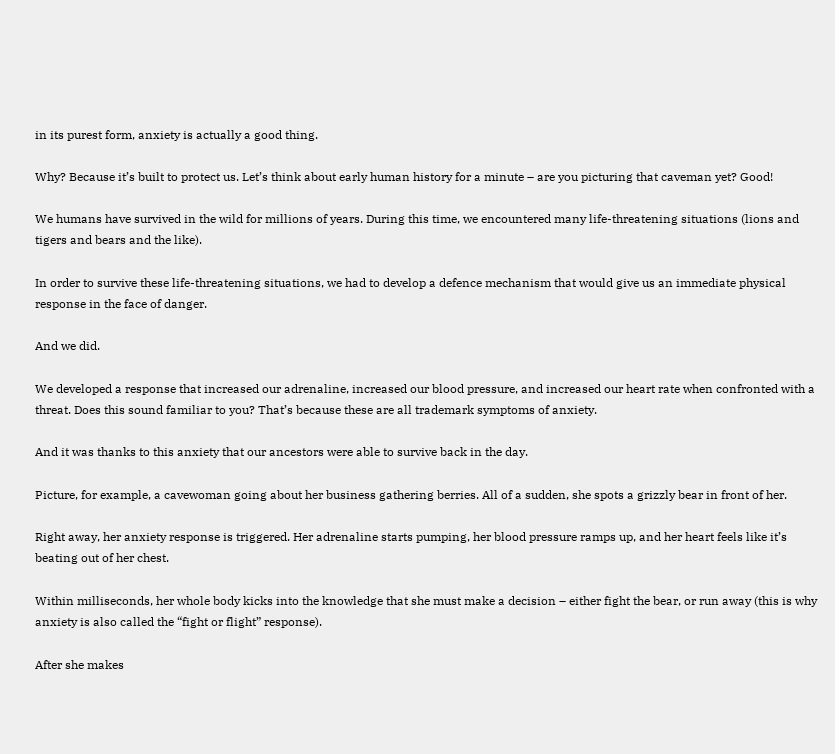in its purest form, anxiety is actually a good thing.

Why? Because it’s built to protect us. Let’s think about early human history for a minute – are you picturing that caveman yet? Good!

We humans have survived in the wild for millions of years. During this time, we encountered many life-threatening situations (lions and tigers and bears and the like).

In order to survive these life-threatening situations, we had to develop a defence mechanism that would give us an immediate physical response in the face of danger.

And we did.

We developed a response that increased our adrenaline, increased our blood pressure, and increased our heart rate when confronted with a threat. Does this sound familiar to you? That’s because these are all trademark symptoms of anxiety.

And it was thanks to this anxiety that our ancestors were able to survive back in the day.

Picture, for example, a cavewoman going about her business gathering berries. All of a sudden, she spots a grizzly bear in front of her.

Right away, her anxiety response is triggered. Her adrenaline starts pumping, her blood pressure ramps up, and her heart feels like it’s beating out of her chest.

Within milliseconds, her whole body kicks into the knowledge that she must make a decision – either fight the bear, or run away (this is why anxiety is also called the “fight or flight” response).

After she makes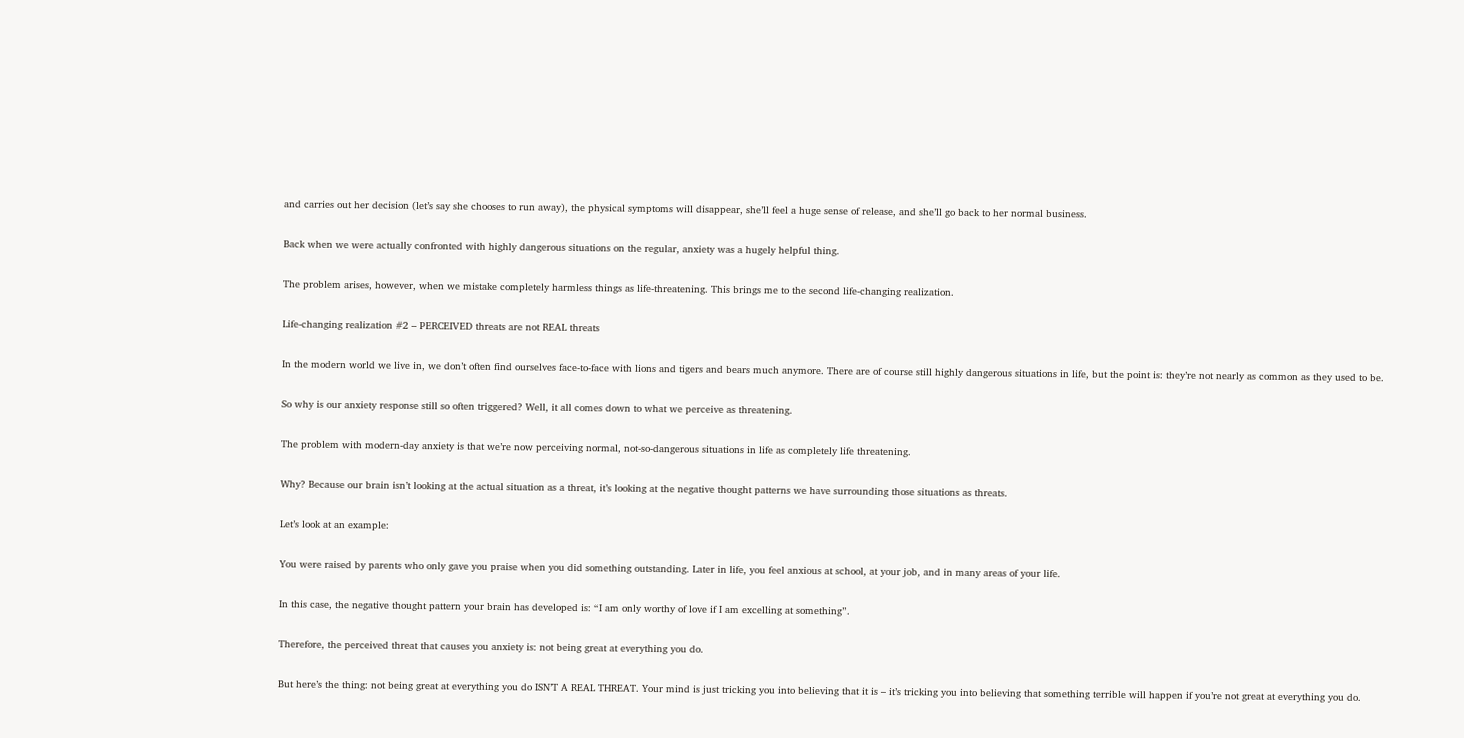and carries out her decision (let’s say she chooses to run away), the physical symptoms will disappear, she’ll feel a huge sense of release, and she’ll go back to her normal business.

Back when we were actually confronted with highly dangerous situations on the regular, anxiety was a hugely helpful thing.

The problem arises, however, when we mistake completely harmless things as life-threatening. This brings me to the second life-changing realization.

Life-changing realization #2 – PERCEIVED threats are not REAL threats

In the modern world we live in, we don’t often find ourselves face-to-face with lions and tigers and bears much anymore. There are of course still highly dangerous situations in life, but the point is: they’re not nearly as common as they used to be.

So why is our anxiety response still so often triggered? Well, it all comes down to what we perceive as threatening.

The problem with modern-day anxiety is that we’re now perceiving normal, not-so-dangerous situations in life as completely life threatening.

Why? Because our brain isn’t looking at the actual situation as a threat, it’s looking at the negative thought patterns we have surrounding those situations as threats.

Let’s look at an example:

You were raised by parents who only gave you praise when you did something outstanding. Later in life, you feel anxious at school, at your job, and in many areas of your life.

In this case, the negative thought pattern your brain has developed is: “I am only worthy of love if I am excelling at something”.

Therefore, the perceived threat that causes you anxiety is: not being great at everything you do.

But here’s the thing: not being great at everything you do ISN’T A REAL THREAT. Your mind is just tricking you into believing that it is – it’s tricking you into believing that something terrible will happen if you’re not great at everything you do.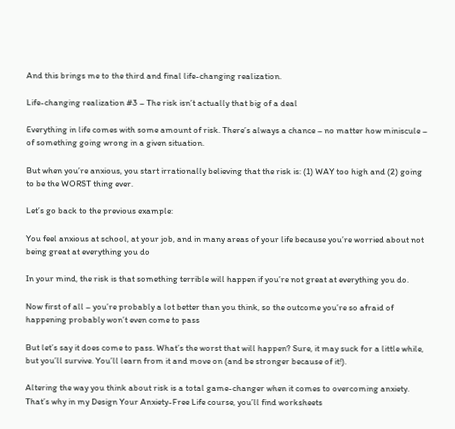And this brings me to the third and final life-changing realization.

Life-changing realization #3 – The risk isn’t actually that big of a deal

Everything in life comes with some amount of risk. There’s always a chance – no matter how miniscule – of something going wrong in a given situation.

But when you’re anxious, you start irrationally believing that the risk is: (1) WAY too high and (2) going to be the WORST thing ever.

Let’s go back to the previous example:

You feel anxious at school, at your job, and in many areas of your life because you’re worried about not being great at everything you do

In your mind, the risk is that something terrible will happen if you’re not great at everything you do.

Now first of all – you’re probably a lot better than you think, so the outcome you’re so afraid of happening probably won’t even come to pass

But let’s say it does come to pass. What’s the worst that will happen? Sure, it may suck for a little while, but you’ll survive. You’ll learn from it and move on (and be stronger because of it!).

Altering the way you think about risk is a total game-changer when it comes to overcoming anxiety. That’s why in my Design Your Anxiety-Free Life course, you’ll find worksheets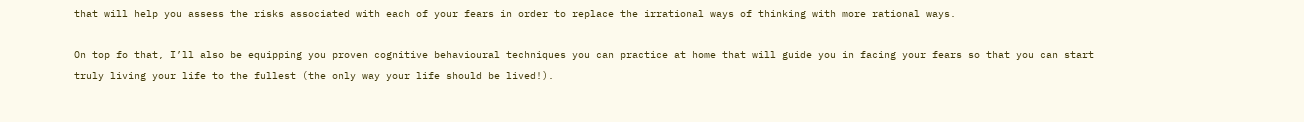that will help you assess the risks associated with each of your fears in order to replace the irrational ways of thinking with more rational ways.

On top fo that, I’ll also be equipping you proven cognitive behavioural techniques you can practice at home that will guide you in facing your fears so that you can start truly living your life to the fullest (the only way your life should be lived!).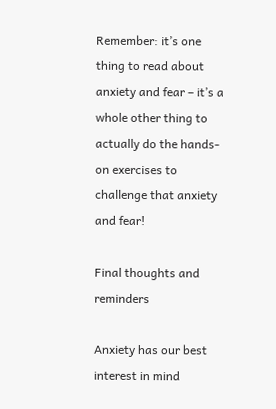Remember: it’s one thing to read about anxiety and fear – it’s a whole other thing to actually do the hands-on exercises to challenge that anxiety and fear!

Final thoughts and reminders

Anxiety has our best interest in mind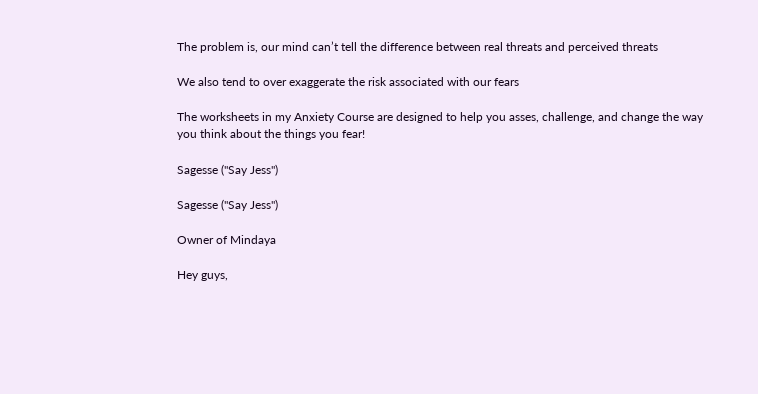The problem is, our mind can’t tell the difference between real threats and perceived threats

We also tend to over exaggerate the risk associated with our fears

The worksheets in my Anxiety Course are designed to help you asses, challenge, and change the way you think about the things you fear!

Sagesse ("Say Jess")

Sagesse ("Say Jess")

Owner of Mindaya

Hey guys,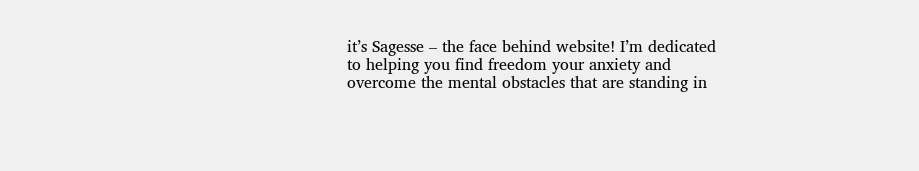it’s Sagesse – the face behind website! I’m dedicated to helping you find freedom your anxiety and overcome the mental obstacles that are standing in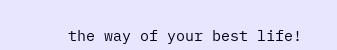the way of your best life!